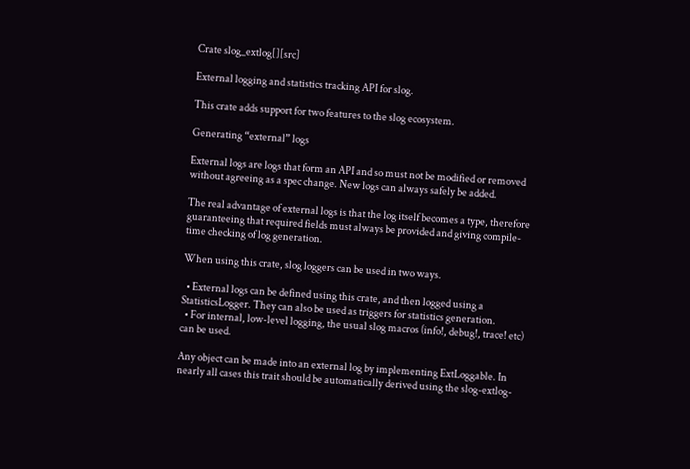Crate slog_extlog[][src]

External logging and statistics tracking API for slog.

This crate adds support for two features to the slog ecosystem.

Generating “external” logs

External logs are logs that form an API and so must not be modified or removed without agreeing as a spec change. New logs can always safely be added.

The real advantage of external logs is that the log itself becomes a type, therefore guaranteeing that required fields must always be provided and giving compile-time checking of log generation.

When using this crate, slog loggers can be used in two ways.

  • External logs can be defined using this crate, and then logged using a StatisticsLogger. They can also be used as triggers for statistics generation.
  • For internal, low-level logging, the usual slog macros (info!, debug!, trace! etc) can be used.

Any object can be made into an external log by implementing ExtLoggable. In nearly all cases this trait should be automatically derived using the slog-extlog-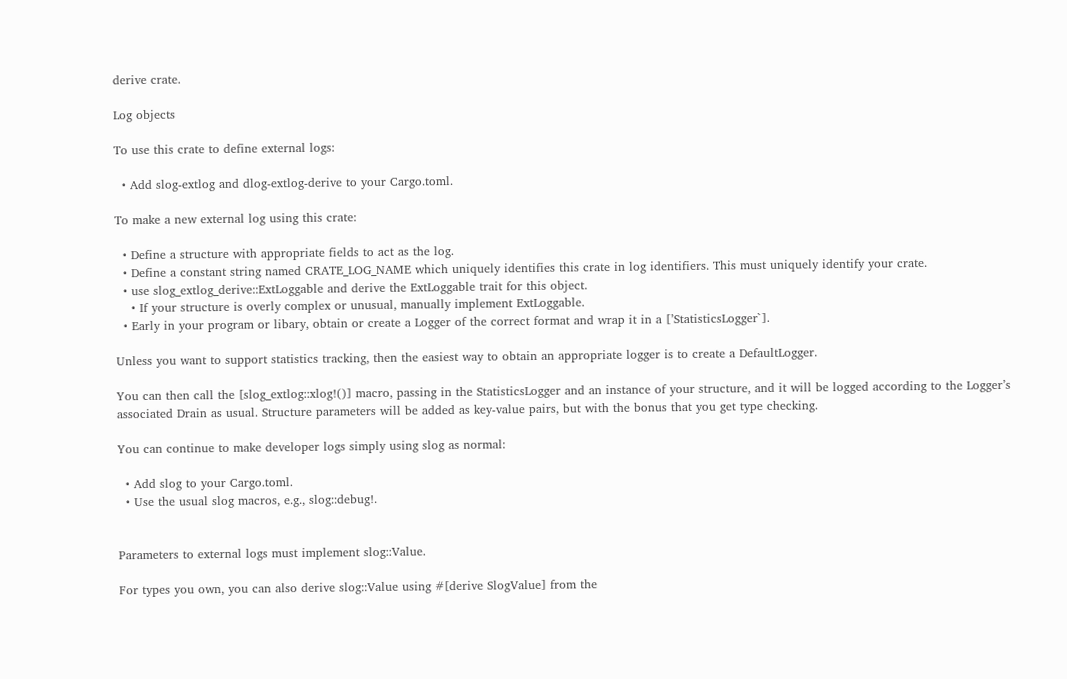derive crate.

Log objects

To use this crate to define external logs:

  • Add slog-extlog and dlog-extlog-derive to your Cargo.toml.

To make a new external log using this crate:

  • Define a structure with appropriate fields to act as the log.
  • Define a constant string named CRATE_LOG_NAME which uniquely identifies this crate in log identifiers. This must uniquely identify your crate.
  • use slog_extlog_derive::ExtLoggable and derive the ExtLoggable trait for this object.
    • If your structure is overly complex or unusual, manually implement ExtLoggable.
  • Early in your program or libary, obtain or create a Logger of the correct format and wrap it in a [’StatisticsLogger`].

Unless you want to support statistics tracking, then the easiest way to obtain an appropriate logger is to create a DefaultLogger.

You can then call the [slog_extlog::xlog!()] macro, passing in the StatisticsLogger and an instance of your structure, and it will be logged according to the Logger’s associated Drain as usual. Structure parameters will be added as key-value pairs, but with the bonus that you get type checking.

You can continue to make developer logs simply using slog as normal:

  • Add slog to your Cargo.toml.
  • Use the usual slog macros, e.g., slog::debug!.


Parameters to external logs must implement slog::Value.

For types you own, you can also derive slog::Value using #[derive SlogValue] from the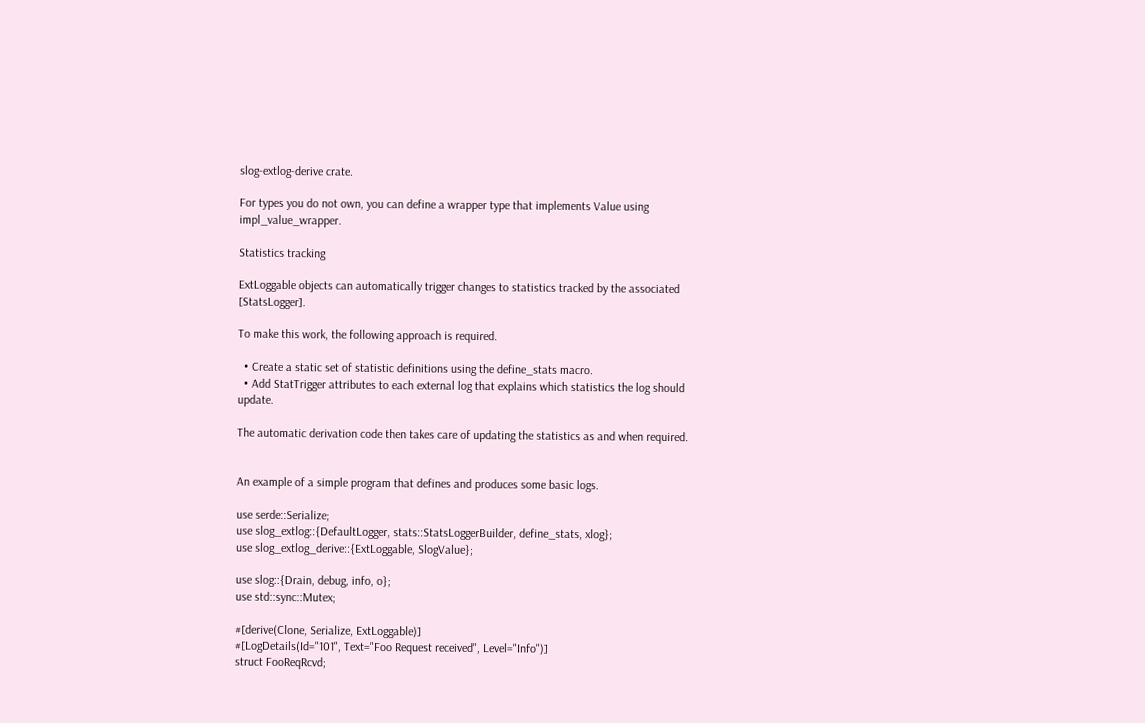slog-extlog-derive crate.

For types you do not own, you can define a wrapper type that implements Value using impl_value_wrapper.

Statistics tracking

ExtLoggable objects can automatically trigger changes to statistics tracked by the associated [StatsLogger].

To make this work, the following approach is required.

  • Create a static set of statistic definitions using the define_stats macro.
  • Add StatTrigger attributes to each external log that explains which statistics the log should update.

The automatic derivation code then takes care of updating the statistics as and when required.


An example of a simple program that defines and produces some basic logs.

use serde::Serialize;
use slog_extlog::{DefaultLogger, stats::StatsLoggerBuilder, define_stats, xlog};
use slog_extlog_derive::{ExtLoggable, SlogValue};

use slog::{Drain, debug, info, o};
use std::sync::Mutex;

#[derive(Clone, Serialize, ExtLoggable)]
#[LogDetails(Id="101", Text="Foo Request received", Level="Info")]
struct FooReqRcvd;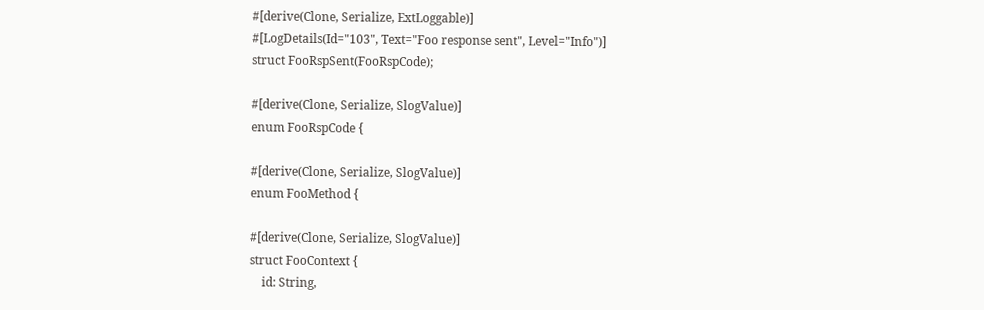#[derive(Clone, Serialize, ExtLoggable)]
#[LogDetails(Id="103", Text="Foo response sent", Level="Info")]
struct FooRspSent(FooRspCode);

#[derive(Clone, Serialize, SlogValue)]
enum FooRspCode {

#[derive(Clone, Serialize, SlogValue)]
enum FooMethod {

#[derive(Clone, Serialize, SlogValue)]
struct FooContext {
    id: String,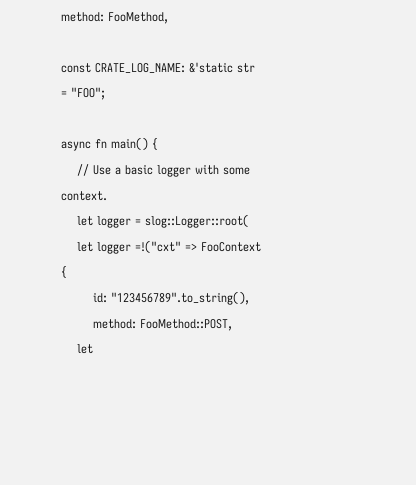method: FooMethod,

const CRATE_LOG_NAME: &'static str = "FOO";

async fn main() {
    // Use a basic logger with some context.
    let logger = slog::Logger::root(
    let logger =!("cxt" => FooContext {
        id: "123456789".to_string(),
        method: FooMethod::POST,
    let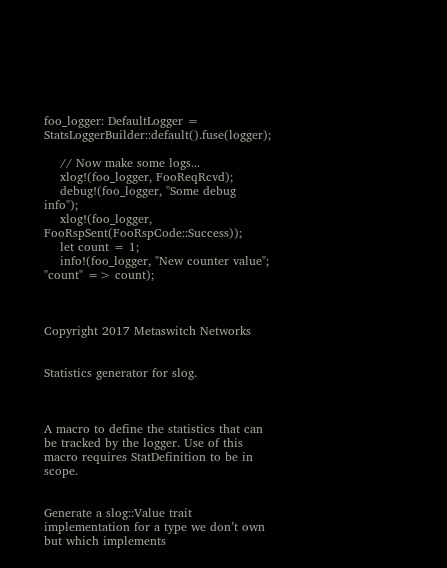foo_logger: DefaultLogger = StatsLoggerBuilder::default().fuse(logger);

    // Now make some logs...
    xlog!(foo_logger, FooReqRcvd);
    debug!(foo_logger, "Some debug info");
    xlog!(foo_logger, FooRspSent(FooRspCode::Success));
    let count = 1;
    info!(foo_logger, "New counter value"; "count" => count);



Copyright 2017 Metaswitch Networks


Statistics generator for slog.



A macro to define the statistics that can be tracked by the logger. Use of this macro requires StatDefinition to be in scope.


Generate a slog::Value trait implementation for a type we don’t own but which implements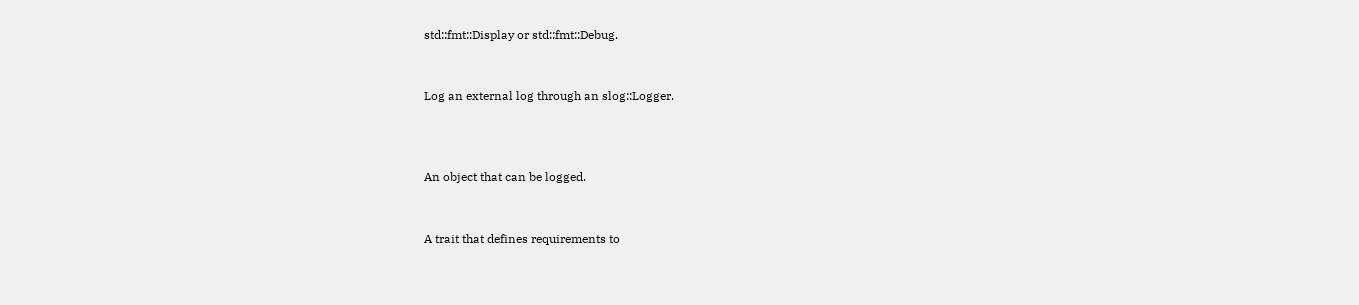std::fmt::Display or std::fmt::Debug.


Log an external log through an slog::Logger.



An object that can be logged.


A trait that defines requirements to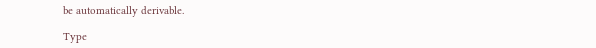be automatically derivable.

Type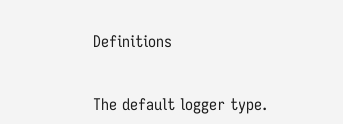Definitions


The default logger type.